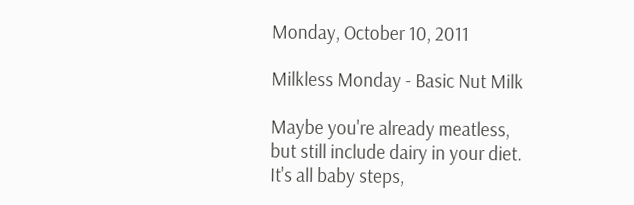Monday, October 10, 2011

Milkless Monday - Basic Nut Milk

Maybe you're already meatless, but still include dairy in your diet. It's all baby steps,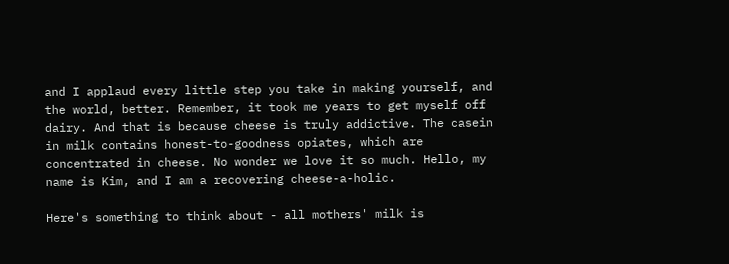and I applaud every little step you take in making yourself, and the world, better. Remember, it took me years to get myself off dairy. And that is because cheese is truly addictive. The casein in milk contains honest-to-goodness opiates, which are concentrated in cheese. No wonder we love it so much. Hello, my name is Kim, and I am a recovering cheese-a-holic.

Here's something to think about - all mothers' milk is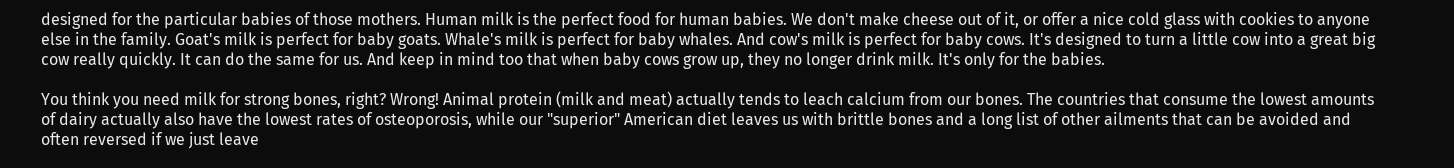designed for the particular babies of those mothers. Human milk is the perfect food for human babies. We don't make cheese out of it, or offer a nice cold glass with cookies to anyone else in the family. Goat's milk is perfect for baby goats. Whale's milk is perfect for baby whales. And cow's milk is perfect for baby cows. It's designed to turn a little cow into a great big cow really quickly. It can do the same for us. And keep in mind too that when baby cows grow up, they no longer drink milk. It's only for the babies.

You think you need milk for strong bones, right? Wrong! Animal protein (milk and meat) actually tends to leach calcium from our bones. The countries that consume the lowest amounts of dairy actually also have the lowest rates of osteoporosis, while our "superior" American diet leaves us with brittle bones and a long list of other ailments that can be avoided and often reversed if we just leave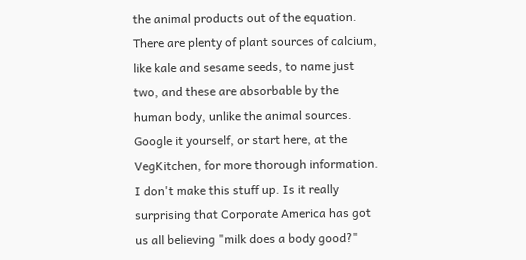the animal products out of the equation. There are plenty of plant sources of calcium, like kale and sesame seeds, to name just two, and these are absorbable by the human body, unlike the animal sources. Google it yourself, or start here, at the VegKitchen, for more thorough information. I don't make this stuff up. Is it really surprising that Corporate America has got us all believing "milk does a body good?"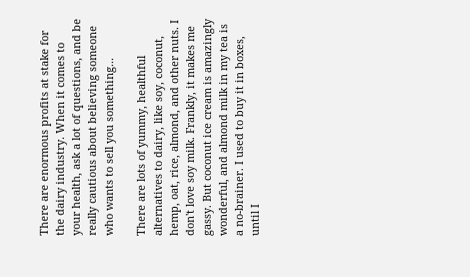There are enormous profits at stake for the dairy industry. When it comes to your health, ask a lot of questions, and be really cautious about believing someone who wants to sell you something...

There are lots of yummy, healthful alternatives to dairy, like soy, coconut, hemp, oat, rice, almond, and other nuts. I don't love soy milk. Frankly, it makes me gassy. But coconut ice cream is amazingly wonderful, and almond milk in my tea is a no-brainer. I used to buy it in boxes, until I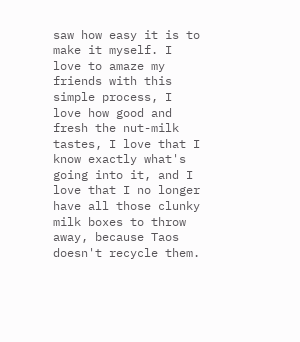saw how easy it is to make it myself. I love to amaze my friends with this simple process, I love how good and fresh the nut-milk tastes, I love that I know exactly what's going into it, and I love that I no longer have all those clunky milk boxes to throw away, because Taos doesn't recycle them.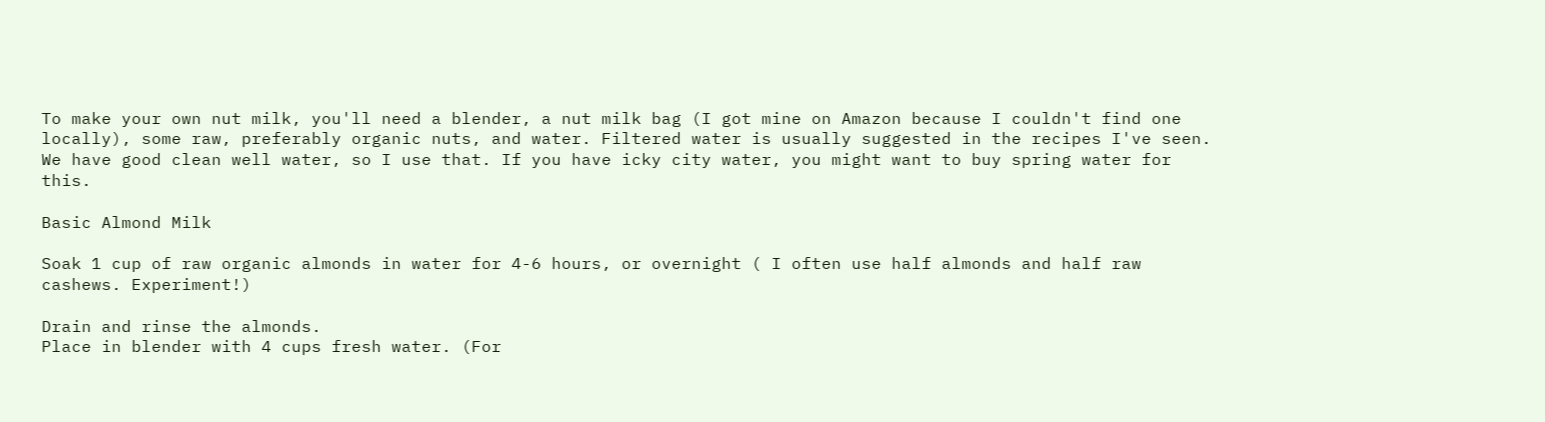To make your own nut milk, you'll need a blender, a nut milk bag (I got mine on Amazon because I couldn't find one locally), some raw, preferably organic nuts, and water. Filtered water is usually suggested in the recipes I've seen. We have good clean well water, so I use that. If you have icky city water, you might want to buy spring water for this.

Basic Almond Milk

Soak 1 cup of raw organic almonds in water for 4-6 hours, or overnight ( I often use half almonds and half raw cashews. Experiment!)

Drain and rinse the almonds.
Place in blender with 4 cups fresh water. (For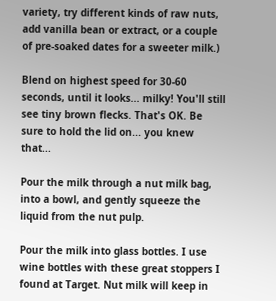variety, try different kinds of raw nuts, add vanilla bean or extract, or a couple of pre-soaked dates for a sweeter milk.)

Blend on highest speed for 30-60 seconds, until it looks... milky! You'll still see tiny brown flecks. That's OK. Be sure to hold the lid on... you knew that...

Pour the milk through a nut milk bag, into a bowl, and gently squeeze the liquid from the nut pulp.

Pour the milk into glass bottles. I use wine bottles with these great stoppers I found at Target. Nut milk will keep in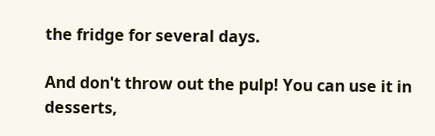the fridge for several days.

And don't throw out the pulp! You can use it in desserts,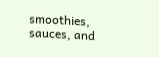smoothies, sauces, and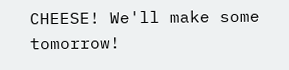CHEESE! We'll make some tomorrow!